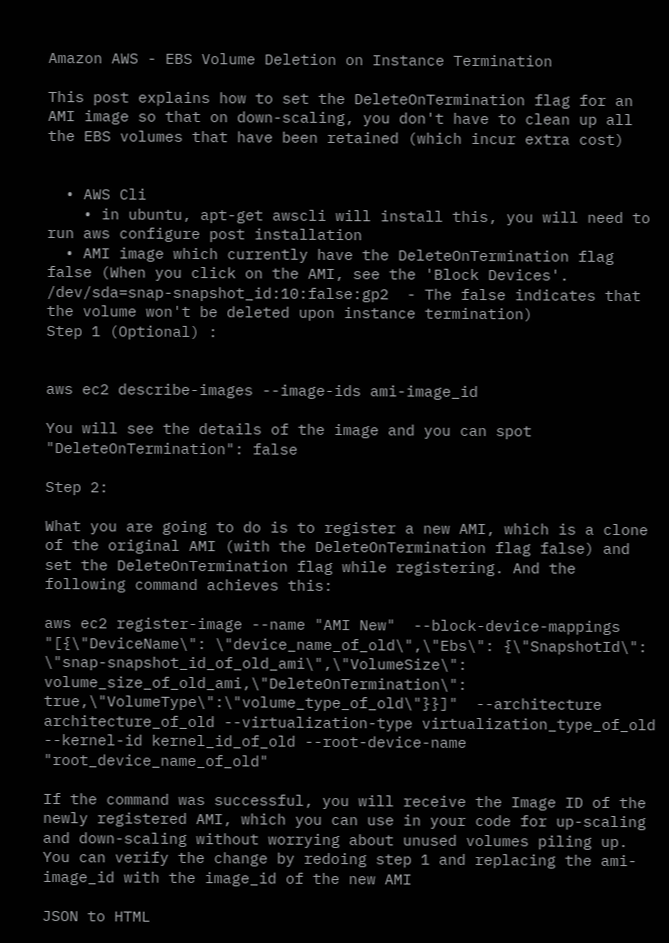Amazon AWS - EBS Volume Deletion on Instance Termination

This post explains how to set the DeleteOnTermination flag for an AMI image so that on down-scaling, you don't have to clean up all the EBS volumes that have been retained (which incur extra cost)


  • AWS Cli
    • in ubuntu, apt-get awscli will install this, you will need to run aws configure post installation
  • AMI image which currently have the DeleteOnTermination flag false (When you click on the AMI, see the 'Block Devices'. /dev/sda=snap-snapshot_id:10:false:gp2  - The false indicates that the volume won't be deleted upon instance termination)
Step 1 (Optional) :


aws ec2 describe-images --image-ids ami-image_id

You will see the details of the image and you can spot   "DeleteOnTermination": false

Step 2:

What you are going to do is to register a new AMI, which is a clone of the original AMI (with the DeleteOnTermination flag false) and set the DeleteOnTermination flag while registering. And the following command achieves this:

aws ec2 register-image --name "AMI New"  --block-device-mappings "[{\"DeviceName\": \"device_name_of_old\",\"Ebs\": {\"SnapshotId\": \"snap-snapshot_id_of_old_ami\",\"VolumeSize\": volume_size_of_old_ami,\"DeleteOnTermination\": true,\"VolumeType\":\"volume_type_of_old\"}}]"  --architecture architecture_of_old --virtualization-type virtualization_type_of_old --kernel-id kernel_id_of_old --root-device-name "root_device_name_of_old"

If the command was successful, you will receive the Image ID of the newly registered AMI, which you can use in your code for up-scaling and down-scaling without worrying about unused volumes piling up. You can verify the change by redoing step 1 and replacing the ami-image_id with the image_id of the new AMI

JSON to HTML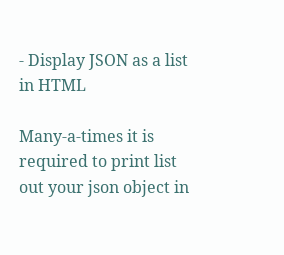- Display JSON as a list in HTML

Many-a-times it is required to print list out your json object in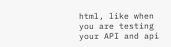html, like when you are testing your API and api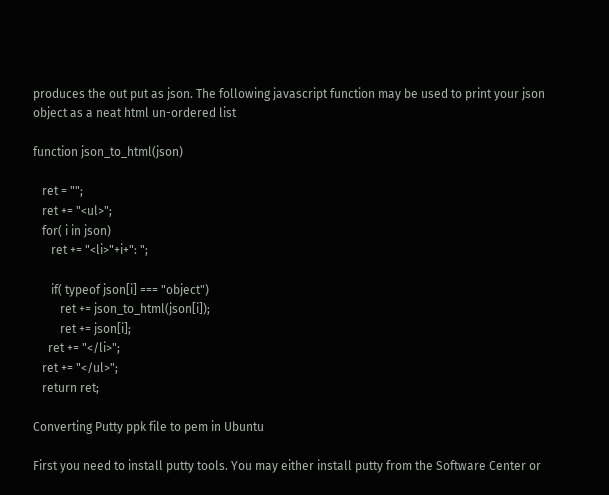produces the out put as json. The following javascript function may be used to print your json object as a neat html un-ordered list

function json_to_html(json)

   ret = "";
   ret += "<ul>";
   for( i in json)
      ret += "<li>"+i+": ";

      if( typeof json[i] === "object")
         ret += json_to_html(json[i]);
         ret += json[i];
     ret += "</li>";
   ret += "</ul>";
   return ret;

Converting Putty ppk file to pem in Ubuntu

First you need to install putty tools. You may either install putty from the Software Center or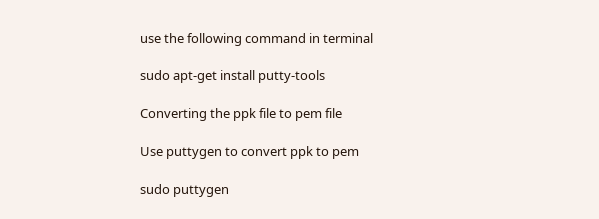use the following command in terminal

sudo apt-get install putty-tools

Converting the ppk file to pem file

Use puttygen to convert ppk to pem

sudo puttygen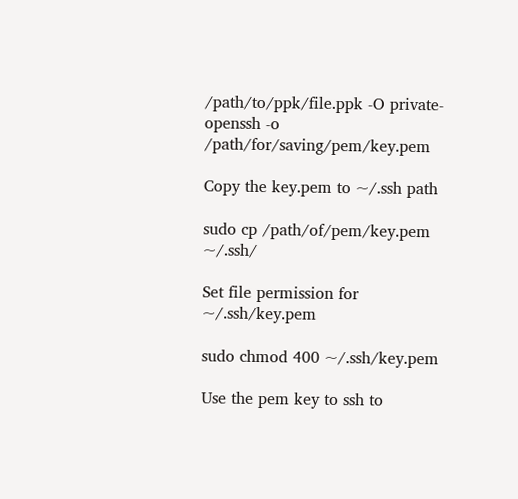/path/to/ppk/file.ppk -O private-openssh -o /path/for/saving/pem/key.pem

Copy the key.pem to ~/.ssh path

sudo cp /path/of/pem/key.pem ~/.ssh/

Set file permission for ~/.ssh/key.pem

sudo chmod 400 ~/.ssh/key.pem

Use the pem key to ssh to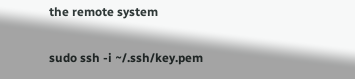the remote system

sudo ssh -i ~/.ssh/key.pem